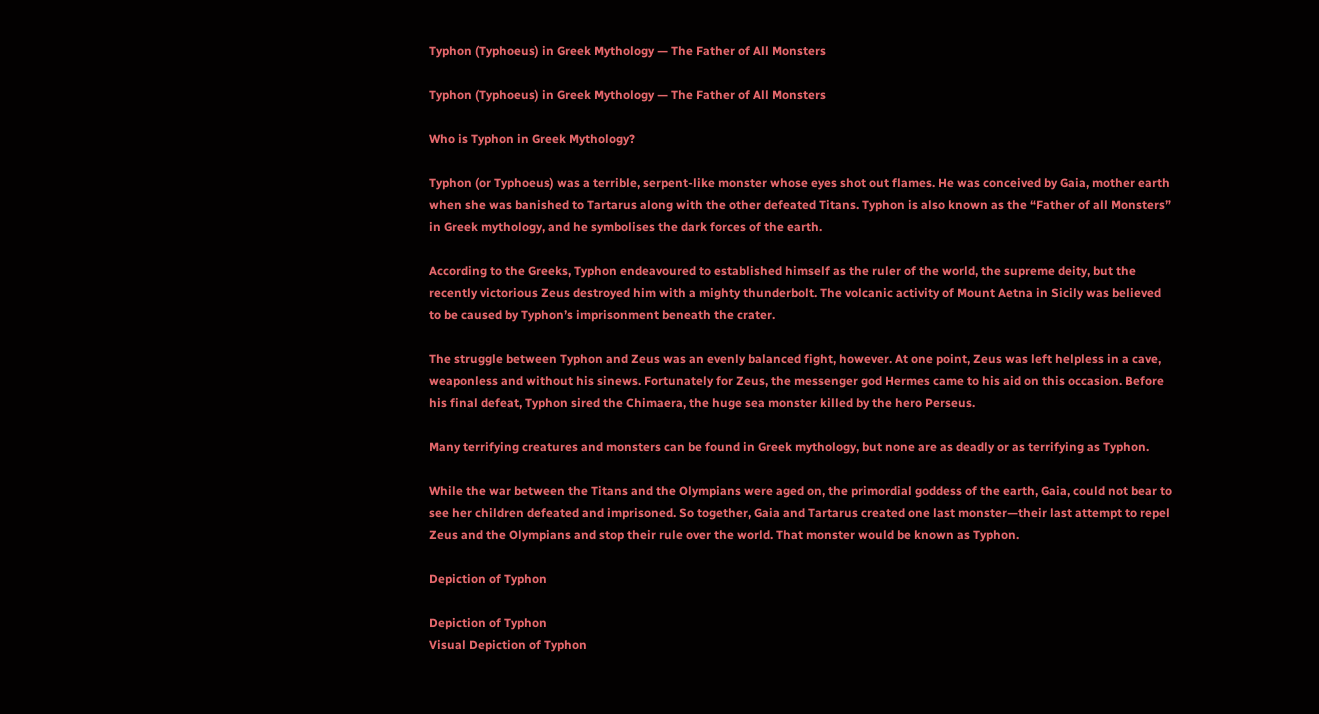Typhon (Typhoeus) in Greek Mythology — The Father of All Monsters

Typhon (Typhoeus) in Greek Mythology — The Father of All Monsters

Who is Typhon in Greek Mythology?

Typhon (or Typhoeus) was a terrible, serpent-like monster whose eyes shot out flames. He was conceived by Gaia, mother earth when she was banished to Tartarus along with the other defeated Titans. Typhon is also known as the “Father of all Monsters” in Greek mythology, and he symbolises the dark forces of the earth.

According to the Greeks, Typhon endeavoured to established himself as the ruler of the world, the supreme deity, but the recently victorious Zeus destroyed him with a mighty thunderbolt. The volcanic activity of Mount Aetna in Sicily was believed to be caused by Typhon’s imprisonment beneath the crater.

The struggle between Typhon and Zeus was an evenly balanced fight, however. At one point, Zeus was left helpless in a cave, weaponless and without his sinews. Fortunately for Zeus, the messenger god Hermes came to his aid on this occasion. Before his final defeat, Typhon sired the Chimaera, the huge sea monster killed by the hero Perseus.

Many terrifying creatures and monsters can be found in Greek mythology, but none are as deadly or as terrifying as Typhon.

While the war between the Titans and the Olympians were aged on, the primordial goddess of the earth, Gaia, could not bear to see her children defeated and imprisoned. So together, Gaia and Tartarus created one last monster—their last attempt to repel Zeus and the Olympians and stop their rule over the world. That monster would be known as Typhon.

Depiction of Typhon

Depiction of Typhon
Visual Depiction of Typhon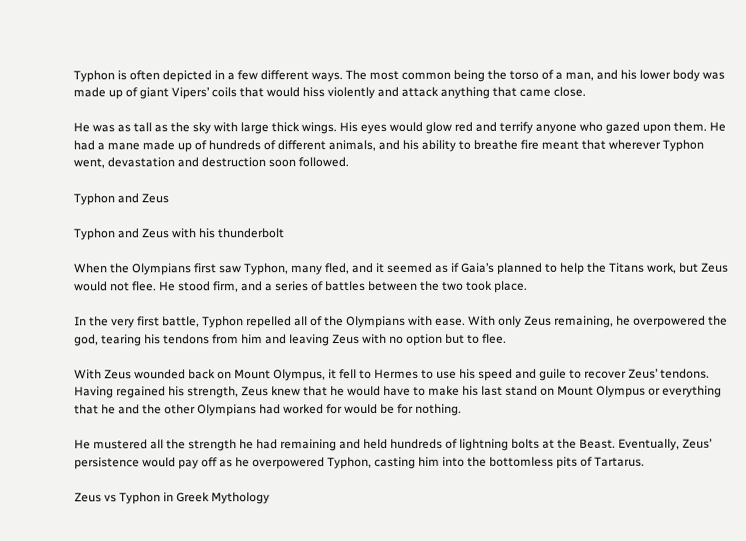Typhon is often depicted in a few different ways. The most common being the torso of a man, and his lower body was made up of giant Vipers’ coils that would hiss violently and attack anything that came close.

He was as tall as the sky with large thick wings. His eyes would glow red and terrify anyone who gazed upon them. He had a mane made up of hundreds of different animals, and his ability to breathe fire meant that wherever Typhon went, devastation and destruction soon followed.

Typhon and Zeus

Typhon and Zeus with his thunderbolt

When the Olympians first saw Typhon, many fled, and it seemed as if Gaia’s planned to help the Titans work, but Zeus would not flee. He stood firm, and a series of battles between the two took place.

In the very first battle, Typhon repelled all of the Olympians with ease. With only Zeus remaining, he overpowered the god, tearing his tendons from him and leaving Zeus with no option but to flee.

With Zeus wounded back on Mount Olympus, it fell to Hermes to use his speed and guile to recover Zeus’ tendons. Having regained his strength, Zeus knew that he would have to make his last stand on Mount Olympus or everything that he and the other Olympians had worked for would be for nothing.

He mustered all the strength he had remaining and held hundreds of lightning bolts at the Beast. Eventually, Zeus’ persistence would pay off as he overpowered Typhon, casting him into the bottomless pits of Tartarus.

Zeus vs Typhon in Greek Mythology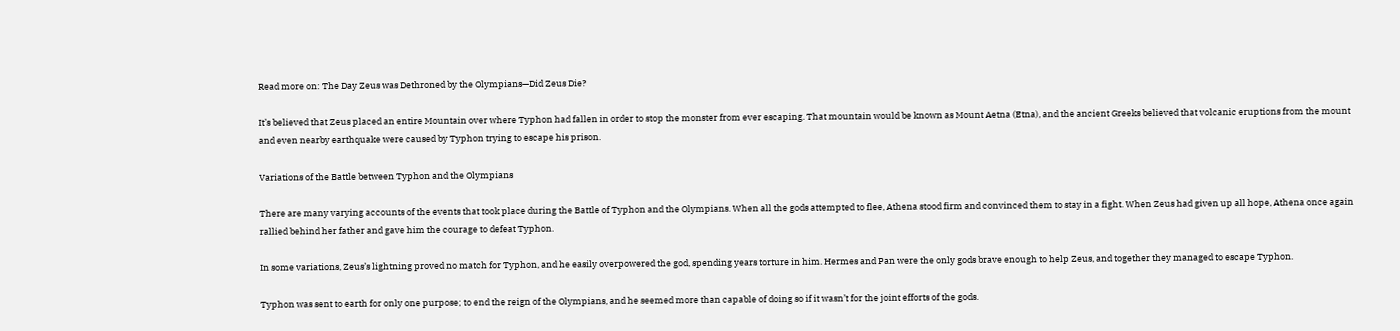Read more on: The Day Zeus was Dethroned by the Olympians—Did Zeus Die?

It’s believed that Zeus placed an entire Mountain over where Typhon had fallen in order to stop the monster from ever escaping. That mountain would be known as Mount Aetna (Etna), and the ancient Greeks believed that volcanic eruptions from the mount and even nearby earthquake were caused by Typhon trying to escape his prison.

Variations of the Battle between Typhon and the Olympians

There are many varying accounts of the events that took place during the Battle of Typhon and the Olympians. When all the gods attempted to flee, Athena stood firm and convinced them to stay in a fight. When Zeus had given up all hope, Athena once again rallied behind her father and gave him the courage to defeat Typhon.

In some variations, Zeus’s lightning proved no match for Typhon, and he easily overpowered the god, spending years torture in him. Hermes and Pan were the only gods brave enough to help Zeus, and together they managed to escape Typhon.

Typhon was sent to earth for only one purpose; to end the reign of the Olympians, and he seemed more than capable of doing so if it wasn’t for the joint efforts of the gods.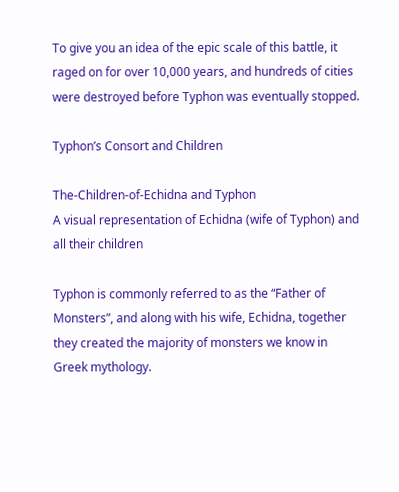To give you an idea of the epic scale of this battle, it raged on for over 10,000 years, and hundreds of cities were destroyed before Typhon was eventually stopped.

Typhon’s Consort and Children

The-Children-of-Echidna and Typhon
A visual representation of Echidna (wife of Typhon) and all their children

Typhon is commonly referred to as the “Father of Monsters”, and along with his wife, Echidna, together they created the majority of monsters we know in Greek mythology.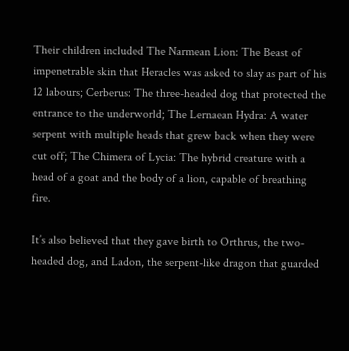Their children included The Narmean Lion: The Beast of impenetrable skin that Heracles was asked to slay as part of his 12 labours; Cerberus: The three-headed dog that protected the entrance to the underworld; The Lernaean Hydra: A water serpent with multiple heads that grew back when they were cut off; The Chimera of Lycia: The hybrid creature with a head of a goat and the body of a lion, capable of breathing fire.

It’s also believed that they gave birth to Orthrus, the two-headed dog, and Ladon, the serpent-like dragon that guarded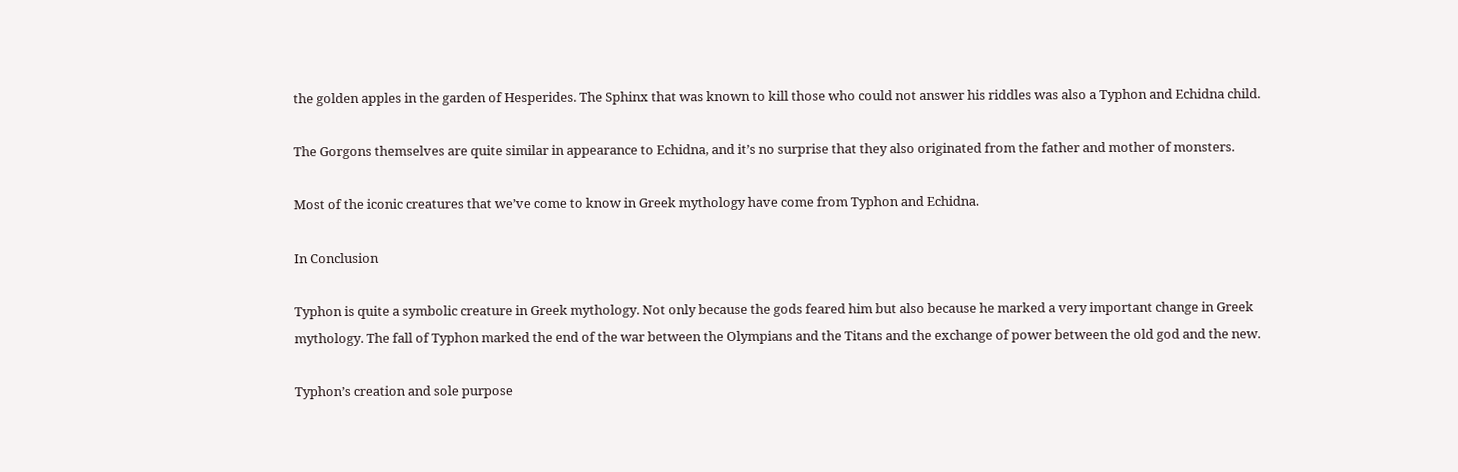the golden apples in the garden of Hesperides. The Sphinx that was known to kill those who could not answer his riddles was also a Typhon and Echidna child.

The Gorgons themselves are quite similar in appearance to Echidna, and it’s no surprise that they also originated from the father and mother of monsters.

Most of the iconic creatures that we’ve come to know in Greek mythology have come from Typhon and Echidna.

In Conclusion

Typhon is quite a symbolic creature in Greek mythology. Not only because the gods feared him but also because he marked a very important change in Greek mythology. The fall of Typhon marked the end of the war between the Olympians and the Titans and the exchange of power between the old god and the new.

Typhon’s creation and sole purpose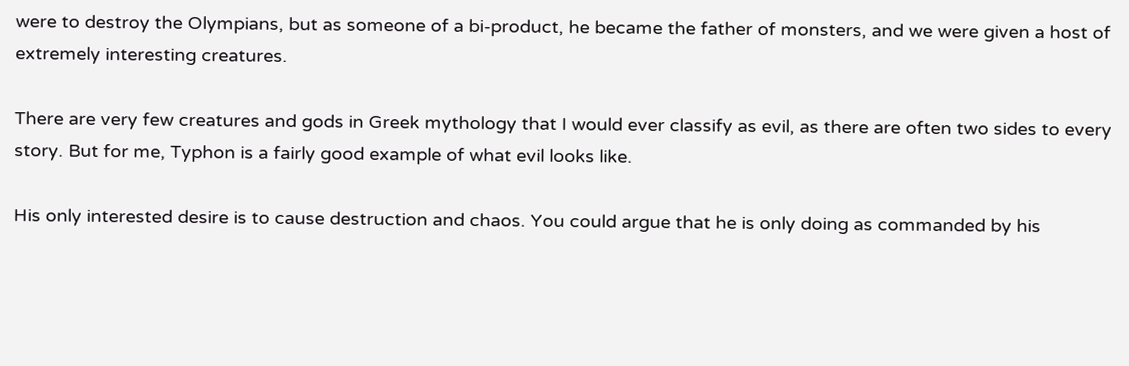were to destroy the Olympians, but as someone of a bi-product, he became the father of monsters, and we were given a host of extremely interesting creatures.

There are very few creatures and gods in Greek mythology that I would ever classify as evil, as there are often two sides to every story. But for me, Typhon is a fairly good example of what evil looks like.

His only interested desire is to cause destruction and chaos. You could argue that he is only doing as commanded by his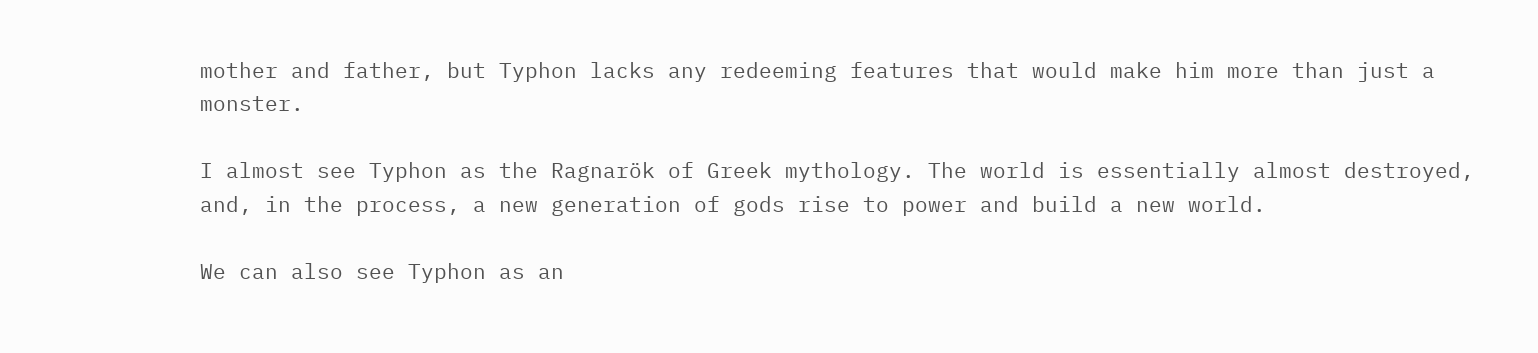mother and father, but Typhon lacks any redeeming features that would make him more than just a monster.

I almost see Typhon as the Ragnarök of Greek mythology. The world is essentially almost destroyed, and, in the process, a new generation of gods rise to power and build a new world.

We can also see Typhon as an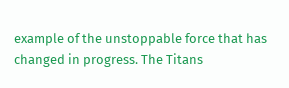example of the unstoppable force that has changed in progress. The Titans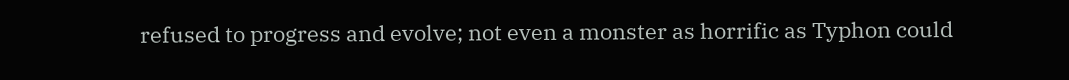refused to progress and evolve; not even a monster as horrific as Typhon could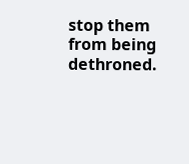stop them from being dethroned.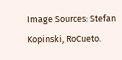Image Sources: Stefan Kopinski, RoCueto.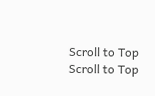Scroll to Top
Scroll to Top